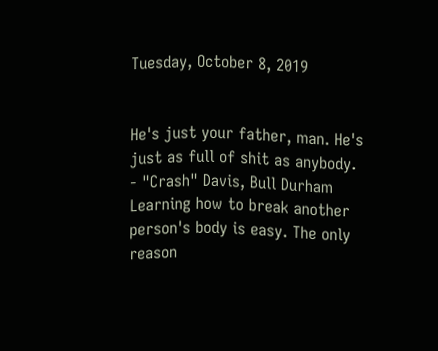Tuesday, October 8, 2019


He's just your father, man. He's just as full of shit as anybody.
- "Crash" Davis, Bull Durham
Learning how to break another person's body is easy. The only reason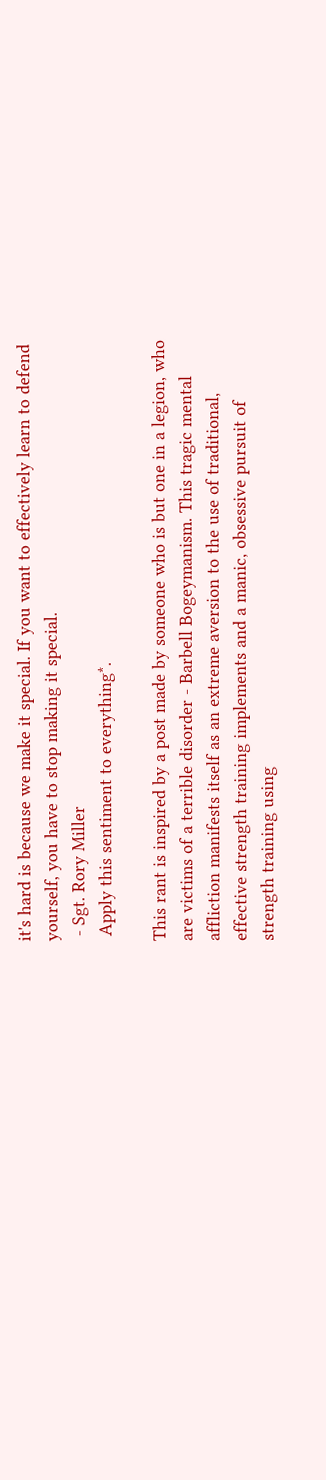it's hard is because we make it special. If you want to effectively learn to defend yourself, you have to stop making it special.
 - Sgt. Rory Miller
 Apply this sentiment to everything*.

This rant is inspired by a post made by someone who is but one in a legion, who are victims of a terrible disorder - Barbell Bogeymanism. This tragic mental affliction manifests itself as an extreme aversion to the use of traditional, effective strength training implements and a manic, obsessive pursuit of strength training using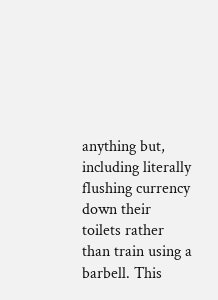anything but, including literally flushing currency down their toilets rather than train using a barbell. This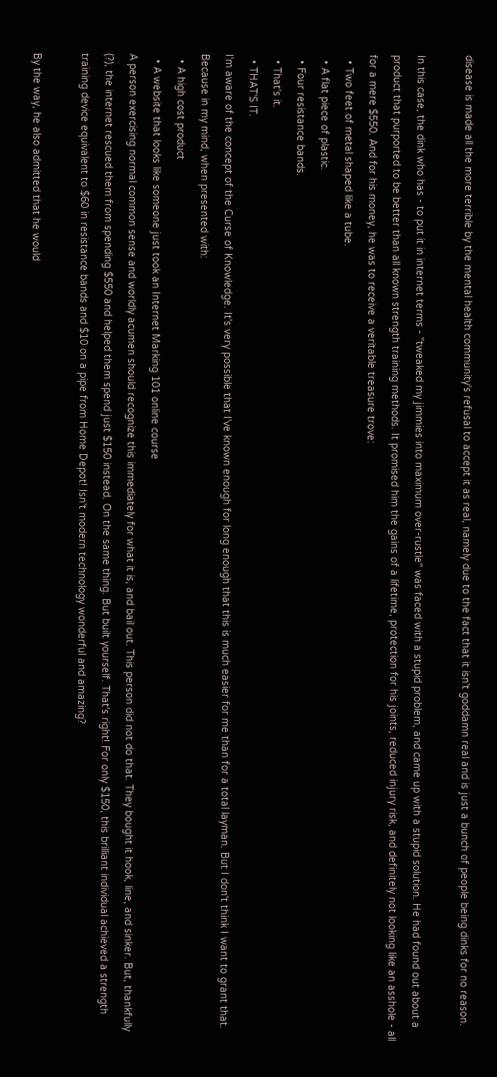disease is made all the more terrible by the mental health community's refusal to accept it as real, namely due to the fact that it isn't goddamn real and is just a bunch of people being dinks for no reason.

In this case, the dink who has - to put it in internet terms - "tweaked my jimmies into maximum over-rustle" was faced with a stupid problem, and came up with a stupid solution. He had found out about a product that purported to be better than all known strength training methods. It promised him the gains of a lifetime, protection for his joints, reduced injury risk, and definitely not looking like an asshole - all for a mere $550. And for his money, he was to receive a veritable treasure trove:
  • Two feet of metal shaped like a tube.
  • A flat piece of plastic.
  • Four resistance bands.
  • That's it.
  • THAT'S IT.
I'm aware of the concept of the Curse of Knowledge. It's very possible that I've known enough for long enough that this is much easier for me than for a total layman. But I don't think I want to grant that. Because in my mind, when presented with:
  • A high cost product
  • A website that looks like someone just took an Internet Marking 101 online course
A person exercising normal common sense and worldly acumen should recognize this immediately for what it is, and bail out. This person did not do that. They bought it hook, line, and sinker. But, thankfully (?), the internet rescued them from spending $550 and helped them spend just $150 instead. On the same thing. But built yourself. That's right! For only $150, this brilliant individual achieved a strength training device equivalent to $60 in resistance bands and $10 on a pipe from Home Depot! Isn't modern technology wonderful and amazing?

By the way, he also admitted that he would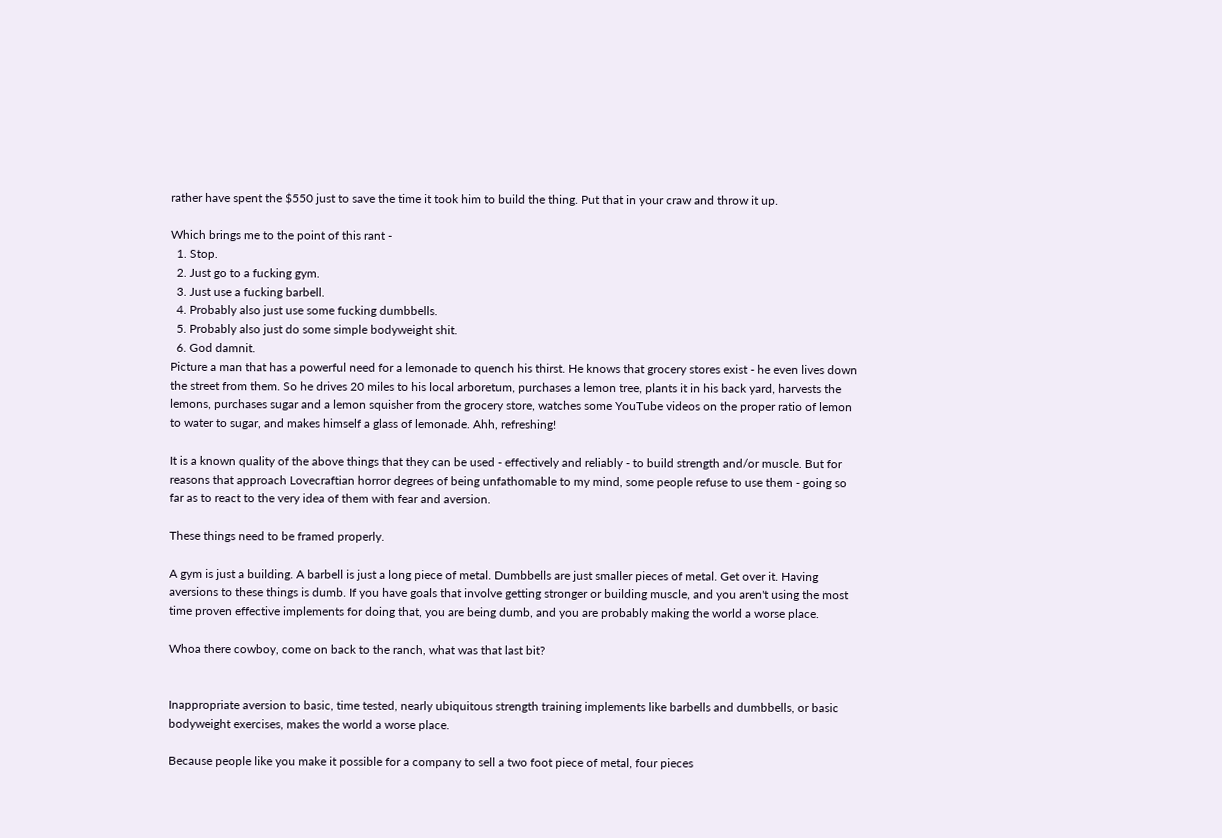rather have spent the $550 just to save the time it took him to build the thing. Put that in your craw and throw it up.

Which brings me to the point of this rant -
  1. Stop.
  2. Just go to a fucking gym.
  3. Just use a fucking barbell.
  4. Probably also just use some fucking dumbbells.
  5. Probably also just do some simple bodyweight shit.
  6. God damnit.
Picture a man that has a powerful need for a lemonade to quench his thirst. He knows that grocery stores exist - he even lives down the street from them. So he drives 20 miles to his local arboretum, purchases a lemon tree, plants it in his back yard, harvests the lemons, purchases sugar and a lemon squisher from the grocery store, watches some YouTube videos on the proper ratio of lemon to water to sugar, and makes himself a glass of lemonade. Ahh, refreshing!

It is a known quality of the above things that they can be used - effectively and reliably - to build strength and/or muscle. But for reasons that approach Lovecraftian horror degrees of being unfathomable to my mind, some people refuse to use them - going so far as to react to the very idea of them with fear and aversion.

These things need to be framed properly.

A gym is just a building. A barbell is just a long piece of metal. Dumbbells are just smaller pieces of metal. Get over it. Having aversions to these things is dumb. If you have goals that involve getting stronger or building muscle, and you aren't using the most time proven effective implements for doing that, you are being dumb, and you are probably making the world a worse place.

Whoa there cowboy, come on back to the ranch, what was that last bit?


Inappropriate aversion to basic, time tested, nearly ubiquitous strength training implements like barbells and dumbbells, or basic bodyweight exercises, makes the world a worse place.

Because people like you make it possible for a company to sell a two foot piece of metal, four pieces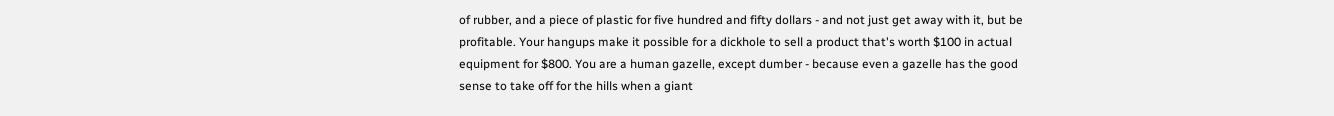of rubber, and a piece of plastic for five hundred and fifty dollars - and not just get away with it, but be profitable. Your hangups make it possible for a dickhole to sell a product that's worth $100 in actual equipment for $800. You are a human gazelle, except dumber - because even a gazelle has the good sense to take off for the hills when a giant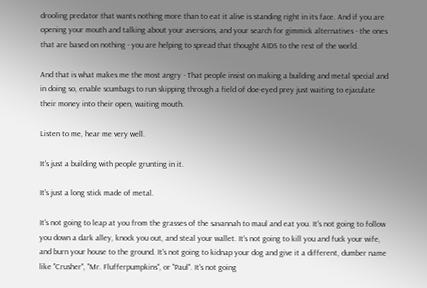drooling predator that wants nothing more than to eat it alive is standing right in its face. And if you are opening your mouth and talking about your aversions, and your search for gimmick alternatives - the ones that are based on nothing - you are helping to spread that thought AIDS to the rest of the world.

And that is what makes me the most angry - That people insist on making a building and metal special and in doing so, enable scumbags to run skipping through a field of doe-eyed prey just waiting to ejaculate their money into their open, waiting mouth.

Listen to me, hear me very well.

It's just a building with people grunting in it.

It's just a long stick made of metal.

It's not going to leap at you from the grasses of the savannah to maul and eat you. It's not going to follow you down a dark alley, knock you out, and steal your wallet. It's not going to kill you and fuck your wife, and burn your house to the ground. It's not going to kidnap your dog and give it a different, dumber name like "Crusher", "Mr. Flufferpumpkins", or "Paul". It's not going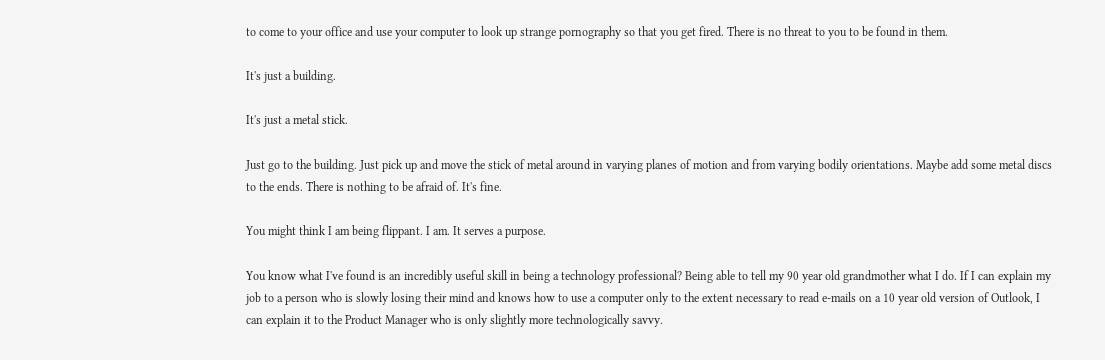to come to your office and use your computer to look up strange pornography so that you get fired. There is no threat to you to be found in them.

It's just a building.

It's just a metal stick.

Just go to the building. Just pick up and move the stick of metal around in varying planes of motion and from varying bodily orientations. Maybe add some metal discs to the ends. There is nothing to be afraid of. It's fine.

You might think I am being flippant. I am. It serves a purpose.

You know what I've found is an incredibly useful skill in being a technology professional? Being able to tell my 90 year old grandmother what I do. If I can explain my job to a person who is slowly losing their mind and knows how to use a computer only to the extent necessary to read e-mails on a 10 year old version of Outlook, I can explain it to the Product Manager who is only slightly more technologically savvy.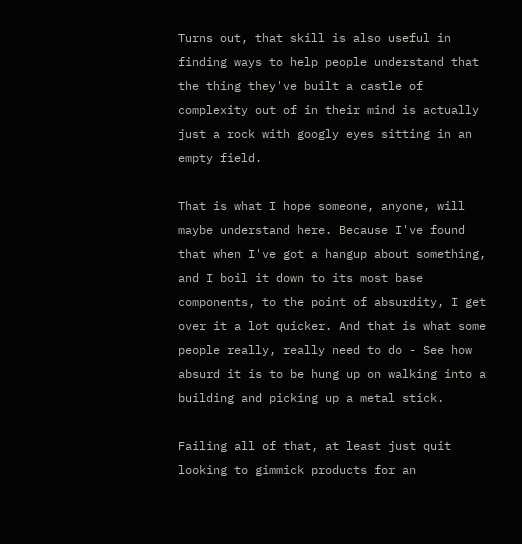Turns out, that skill is also useful in finding ways to help people understand that the thing they've built a castle of complexity out of in their mind is actually just a rock with googly eyes sitting in an empty field.

That is what I hope someone, anyone, will maybe understand here. Because I've found that when I've got a hangup about something, and I boil it down to its most base components, to the point of absurdity, I get over it a lot quicker. And that is what some people really, really need to do - See how absurd it is to be hung up on walking into a building and picking up a metal stick.

Failing all of that, at least just quit looking to gimmick products for an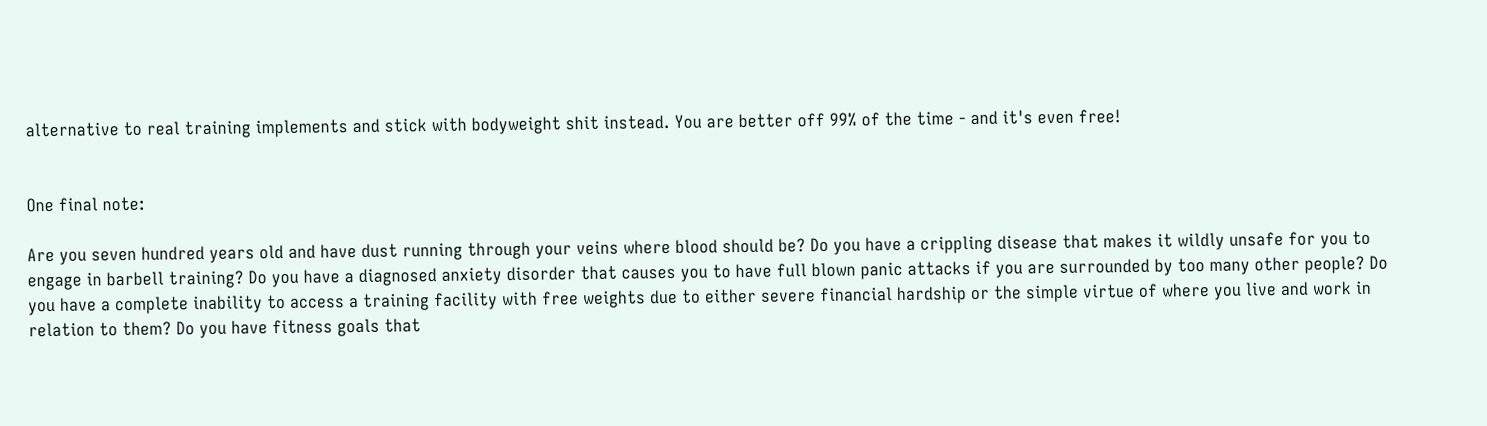alternative to real training implements and stick with bodyweight shit instead. You are better off 99% of the time - and it's even free!


One final note:

Are you seven hundred years old and have dust running through your veins where blood should be? Do you have a crippling disease that makes it wildly unsafe for you to engage in barbell training? Do you have a diagnosed anxiety disorder that causes you to have full blown panic attacks if you are surrounded by too many other people? Do you have a complete inability to access a training facility with free weights due to either severe financial hardship or the simple virtue of where you live and work in relation to them? Do you have fitness goals that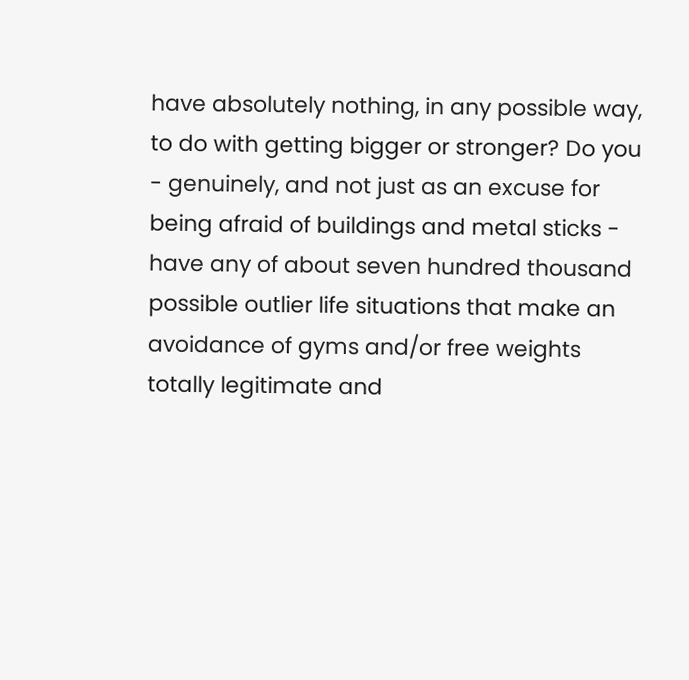have absolutely nothing, in any possible way, to do with getting bigger or stronger? Do you - genuinely, and not just as an excuse for being afraid of buildings and metal sticks - have any of about seven hundred thousand possible outlier life situations that make an avoidance of gyms and/or free weights totally legitimate and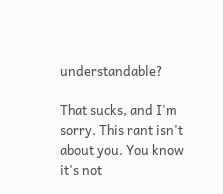understandable?

That sucks, and I'm sorry. This rant isn't about you. You know it's not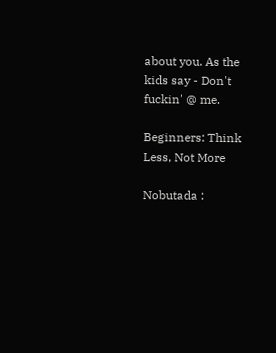about you. As the kids say - Don't fuckin' @ me.

Beginners: Think Less, Not More

Nobutada :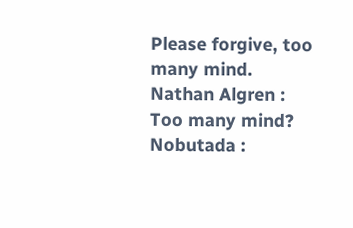Please forgive, too many mind. Nathan Algren : Too many mind? Nobutada :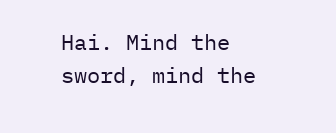Hai. Mind the sword, mind the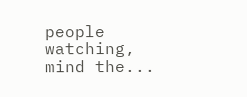people watching, mind the...